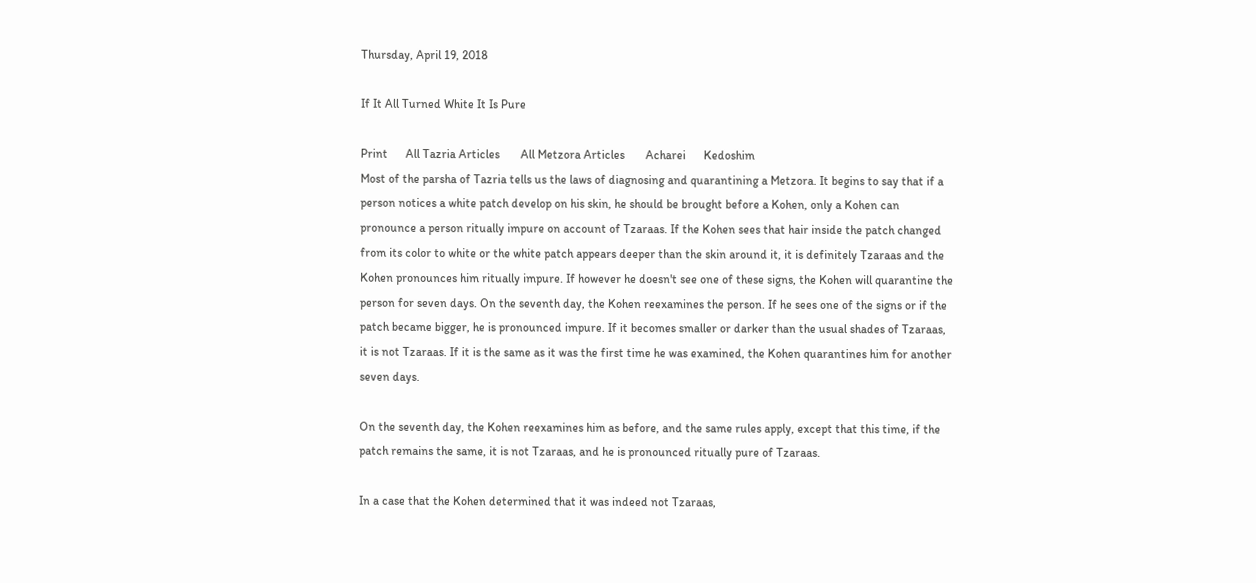Thursday, April 19, 2018

If It All Turned White It Is Pure

Print      All Tazria Articles       All Metzora Articles       Acharei      Kedoshim
Most of the parsha of Tazria tells us the laws of diagnosing and quarantining a Metzora. It begins to say that if a person notices a white patch develop on his skin, he should be brought before a Kohen, only a Kohen can pronounce a person ritually impure on account of Tzaraas. If the Kohen sees that hair inside the patch changed from its color to white or the white patch appears deeper than the skin around it, it is definitely Tzaraas and the Kohen pronounces him ritually impure. If however he doesn't see one of these signs, the Kohen will quarantine the person for seven days. On the seventh day, the Kohen reexamines the person. If he sees one of the signs or if the patch became bigger, he is pronounced impure. If it becomes smaller or darker than the usual shades of Tzaraas, it is not Tzaraas. If it is the same as it was the first time he was examined, the Kohen quarantines him for another seven days.

On the seventh day, the Kohen reexamines him as before, and the same rules apply, except that this time, if the patch remains the same, it is not Tzaraas, and he is pronounced ritually pure of Tzaraas.

In a case that the Kohen determined that it was indeed not Tzaraas,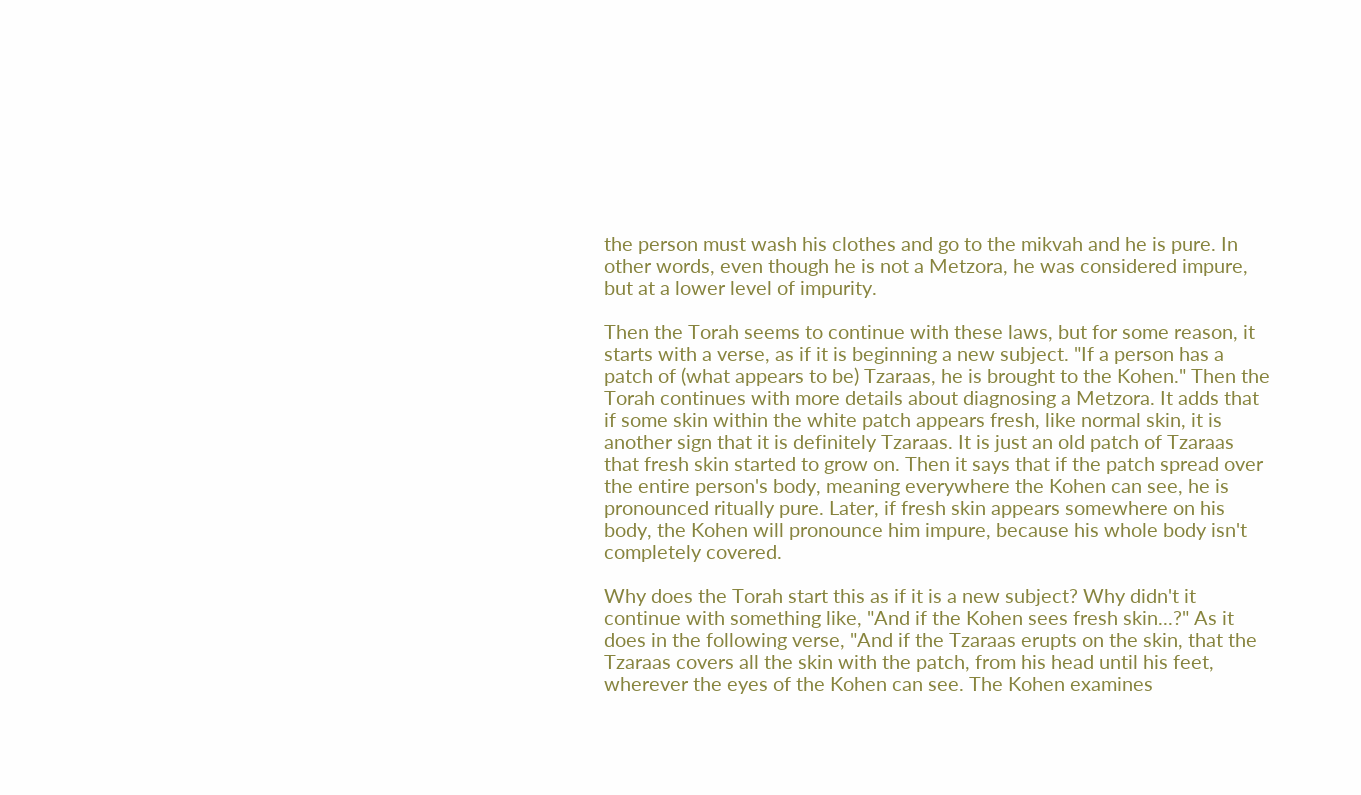the person must wash his clothes and go to the mikvah and he is pure. In other words, even though he is not a Metzora, he was considered impure, but at a lower level of impurity.

Then the Torah seems to continue with these laws, but for some reason, it starts with a verse, as if it is beginning a new subject. "If a person has a patch of (what appears to be) Tzaraas, he is brought to the Kohen." Then the Torah continues with more details about diagnosing a Metzora. It adds that if some skin within the white patch appears fresh, like normal skin, it is another sign that it is definitely Tzaraas. It is just an old patch of Tzaraas that fresh skin started to grow on. Then it says that if the patch spread over the entire person's body, meaning everywhere the Kohen can see, he is pronounced ritually pure. Later, if fresh skin appears somewhere on his body, the Kohen will pronounce him impure, because his whole body isn't completely covered.

Why does the Torah start this as if it is a new subject? Why didn't it continue with something like, "And if the Kohen sees fresh skin...?" As it does in the following verse, "And if the Tzaraas erupts on the skin, that the Tzaraas covers all the skin with the patch, from his head until his feet, wherever the eyes of the Kohen can see. The Kohen examines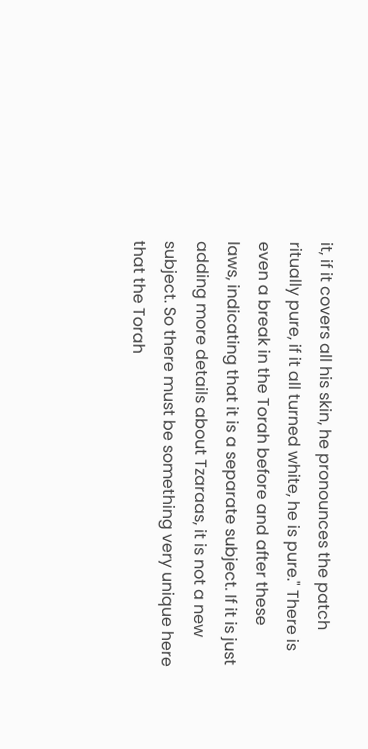it, if it covers all his skin, he pronounces the patch ritually pure, if it all turned white, he is pure." There is even a break in the Torah before and after these laws, indicating that it is a separate subject. If it is just adding more details about Tzaraas, it is not a new subject. So there must be something very unique here that the Torah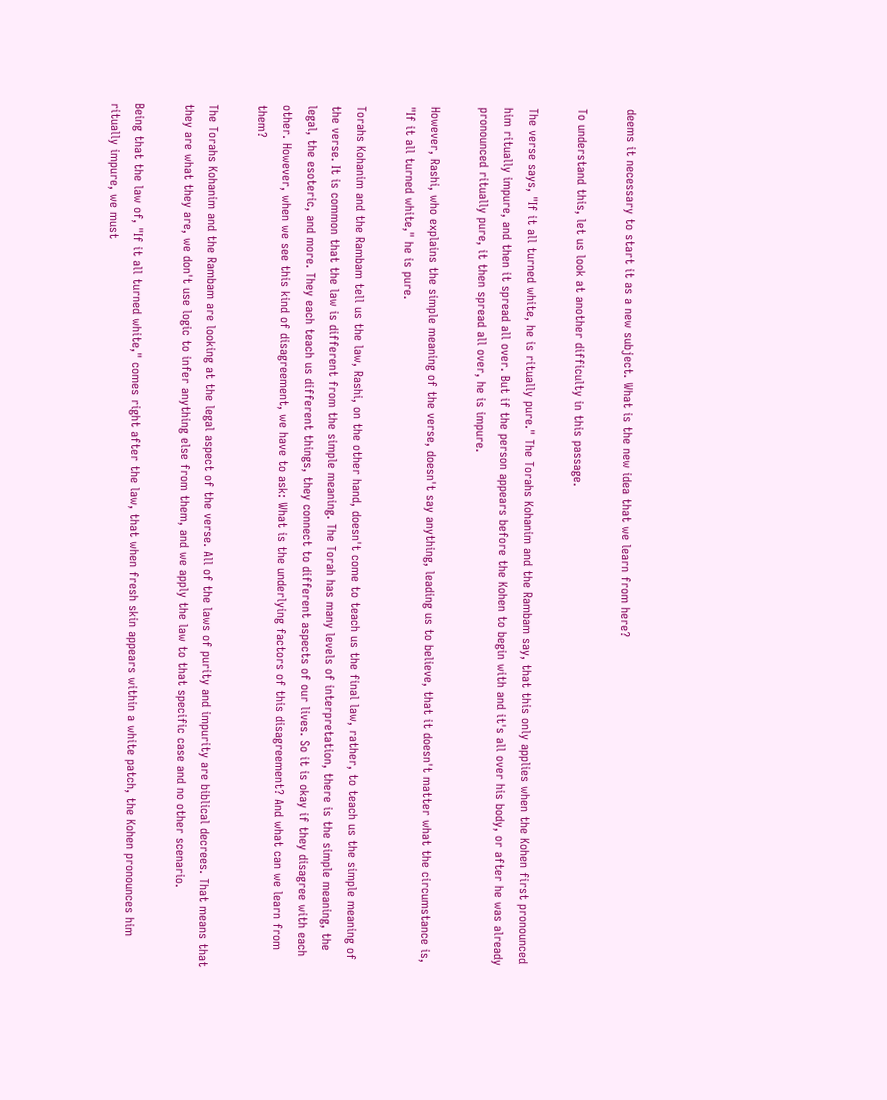deems it necessary to start it as a new subject. What is the new idea that we learn from here?

To understand this, let us look at another difficulty in this passage.

The verse says, "If it all turned white, he is ritually pure." The Torahs Kohanim and the Rambam say, that this only applies when the Kohen first pronounced him ritually impure, and then it spread all over. But if the person appears before the Kohen to begin with and it's all over his body, or after he was already pronounced ritually pure, it then spread all over, he is impure.

However, Rashi, who explains the simple meaning of the verse, doesn't say anything, leading us to believe, that it doesn't matter what the circumstance is, "If it all turned white," he is pure.

Torahs Kohanim and the Rambam tell us the law, Rashi, on the other hand, doesn't come to teach us the final law, rather, to teach us the simple meaning of the verse. It is common that the law is different from the simple meaning. The Torah has many levels of interpretation, there is the simple meaning, the legal, the esoteric, and more. They each teach us different things, they connect to different aspects of our lives. So it is okay if they disagree with each other. However, when we see this kind of disagreement, we have to ask: What is the underlying factors of this disagreement? And what can we learn from them?

The Torahs Kohanim and the Rambam are looking at the legal aspect of the verse. All of the laws of purity and impurity are biblical decrees. That means that they are what they are, we don't use logic to infer anything else from them, and we apply the law to that specific case and no other scenario.

Being that the law of, "If it all turned white," comes right after the law, that when fresh skin appears within a white patch, the Kohen pronounces him ritually impure, we must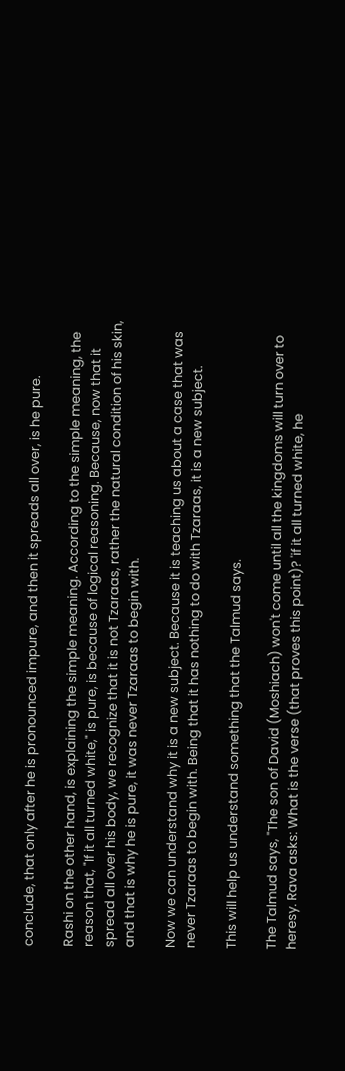conclude, that only after he is pronounced impure, and then it spreads all over, is he pure.

Rashi on the other hand, is explaining the simple meaning. According to the simple meaning, the reason that, "If it all turned white," is pure, is because of logical reasoning. Because, now that it spread all over his body, we recognize that it is not Tzaraas, rather the natural condition of his skin, and that is why he is pure, it was never Tzaraas to begin with.

Now we can understand why it is a new subject. Because it is teaching us about a case that was never Tzaraas to begin with. Being that it has nothing to do with Tzaraas, it is a new subject.

This will help us understand something that the Talmud says.

The Talmud says, "The son of David (Moshiach) won't come until all the kingdoms will turn over to heresy. Rava asks: What is the verse (that proves this point)? 'if it all turned white, he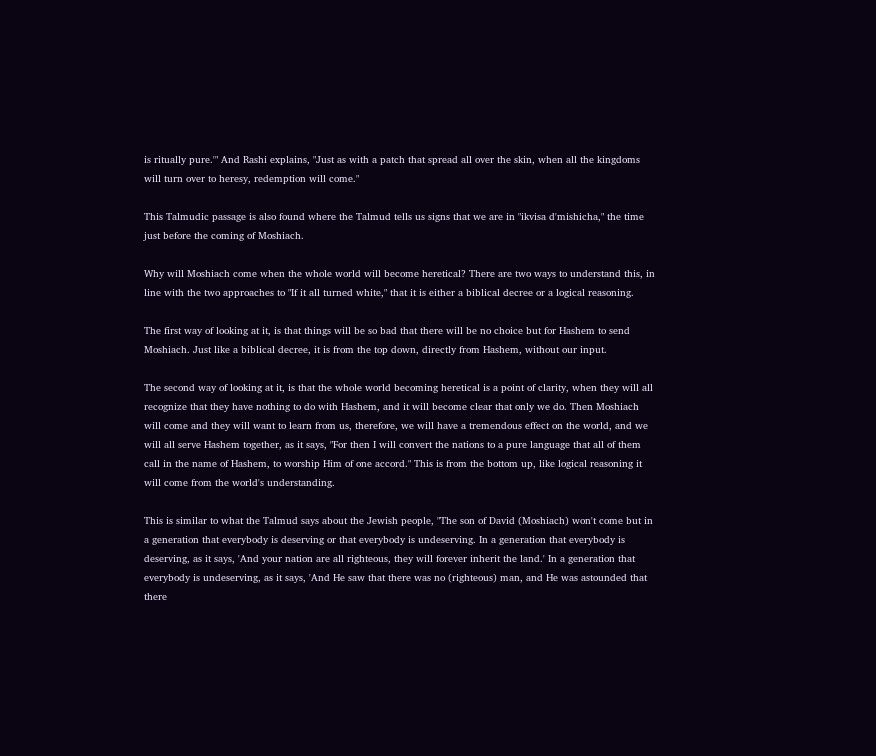is ritually pure.'" And Rashi explains, "Just as with a patch that spread all over the skin, when all the kingdoms will turn over to heresy, redemption will come."

This Talmudic passage is also found where the Talmud tells us signs that we are in "ikvisa d'mishicha," the time just before the coming of Moshiach.

Why will Moshiach come when the whole world will become heretical? There are two ways to understand this, in line with the two approaches to "If it all turned white," that it is either a biblical decree or a logical reasoning.

The first way of looking at it, is that things will be so bad that there will be no choice but for Hashem to send Moshiach. Just like a biblical decree, it is from the top down, directly from Hashem, without our input.

The second way of looking at it, is that the whole world becoming heretical is a point of clarity, when they will all recognize that they have nothing to do with Hashem, and it will become clear that only we do. Then Moshiach will come and they will want to learn from us, therefore, we will have a tremendous effect on the world, and we will all serve Hashem together, as it says, "For then I will convert the nations to a pure language that all of them call in the name of Hashem, to worship Him of one accord." This is from the bottom up, like logical reasoning it will come from the world's understanding.

This is similar to what the Talmud says about the Jewish people, "The son of David (Moshiach) won't come but in a generation that everybody is deserving or that everybody is undeserving. In a generation that everybody is deserving, as it says, 'And your nation are all righteous, they will forever inherit the land.' In a generation that everybody is undeserving, as it says, 'And He saw that there was no (righteous) man, and He was astounded that there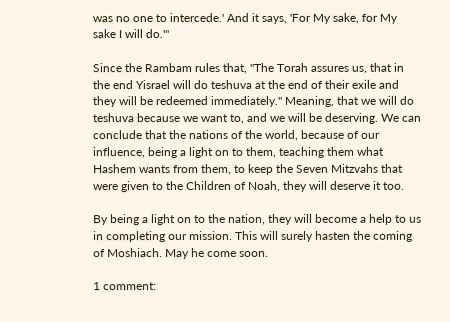was no one to intercede.' And it says, 'For My sake, for My sake I will do.'"

Since the Rambam rules that, "The Torah assures us, that in the end Yisrael will do teshuva at the end of their exile and they will be redeemed immediately." Meaning, that we will do teshuva because we want to, and we will be deserving. We can conclude that the nations of the world, because of our influence, being a light on to them, teaching them what Hashem wants from them, to keep the Seven Mitzvahs that were given to the Children of Noah, they will deserve it too.

By being a light on to the nation, they will become a help to us in completing our mission. This will surely hasten the coming of Moshiach. May he come soon.

1 comment: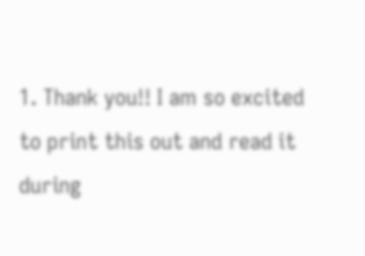1. Thank you!! I am so excited to print this out and read it during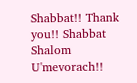Shabbat!! Thank you!! Shabbat Shalom U'mevorach!!